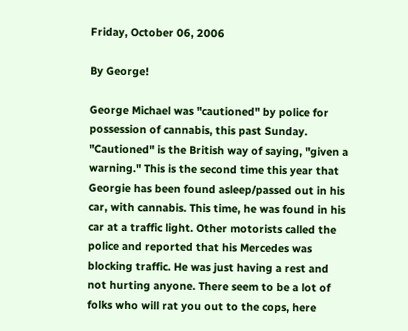Friday, October 06, 2006

By George!

George Michael was "cautioned" by police for possession of cannabis, this past Sunday. "Cautioned" is the British way of saying, "given a warning." This is the second time this year that Georgie has been found asleep/passed out in his car, with cannabis. This time, he was found in his car at a traffic light. Other motorists called the police and reported that his Mercedes was blocking traffic. He was just having a rest and not hurting anyone. There seem to be a lot of folks who will rat you out to the cops, here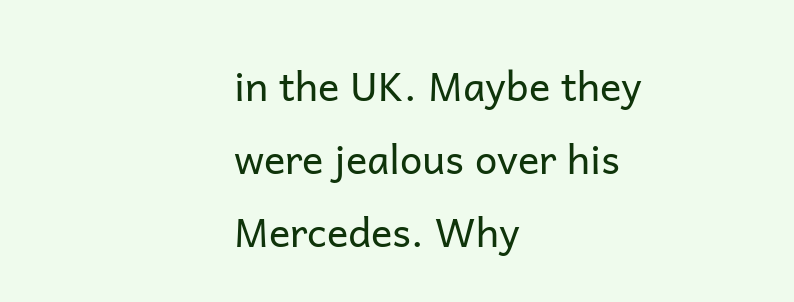in the UK. Maybe they were jealous over his Mercedes. Why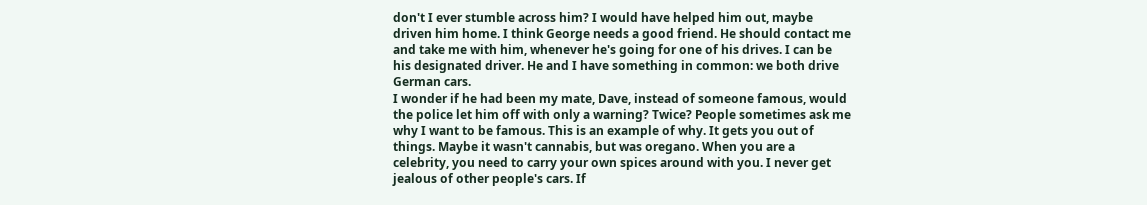don't I ever stumble across him? I would have helped him out, maybe driven him home. I think George needs a good friend. He should contact me and take me with him, whenever he's going for one of his drives. I can be his designated driver. He and I have something in common: we both drive German cars.
I wonder if he had been my mate, Dave, instead of someone famous, would the police let him off with only a warning? Twice? People sometimes ask me why I want to be famous. This is an example of why. It gets you out of things. Maybe it wasn't cannabis, but was oregano. When you are a celebrity, you need to carry your own spices around with you. I never get jealous of other people's cars. If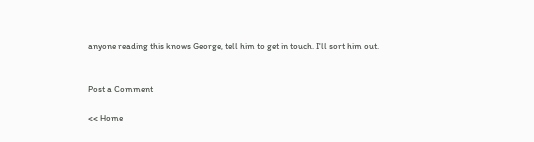anyone reading this knows George, tell him to get in touch. I'll sort him out.


Post a Comment

<< Home